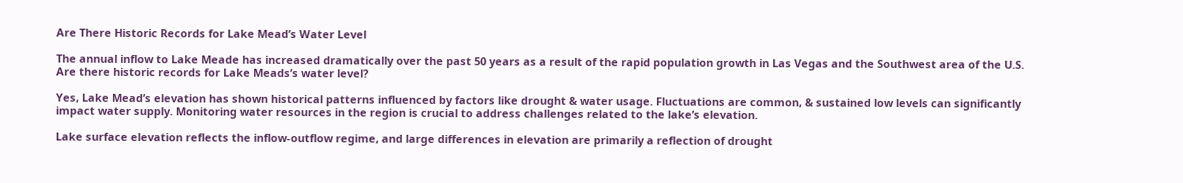Are There Historic Records for Lake Mead’s Water Level

The annual inflow to Lake Meade has increased dramatically over the past 50 years as a result of the rapid population growth in Las Vegas and the Southwest area of the U.S. Are there historic records for Lake Meads’s water level?

Yes, Lake Mead’s elevation has shown historical patterns influenced by factors like drought & water usage. Fluctuations are common, & sustained low levels can significantly impact water supply. Monitoring water resources in the region is crucial to address challenges related to the lake’s elevation.

Lake surface elevation reflects the inflow-outflow regime, and large differences in elevation are primarily a reflection of drought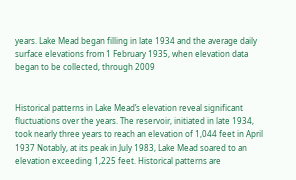years. Lake Mead began filling in late 1934 and the average daily surface elevations from 1 February 1935, when elevation data began to be collected, through 2009


Historical patterns in Lake Mead’s elevation reveal significant fluctuations over the years. The reservoir, initiated in late 1934, took nearly three years to reach an elevation of 1,044 feet in April 1937 Notably, at its peak in July 1983, Lake Mead soared to an elevation exceeding 1,225 feet. Historical patterns are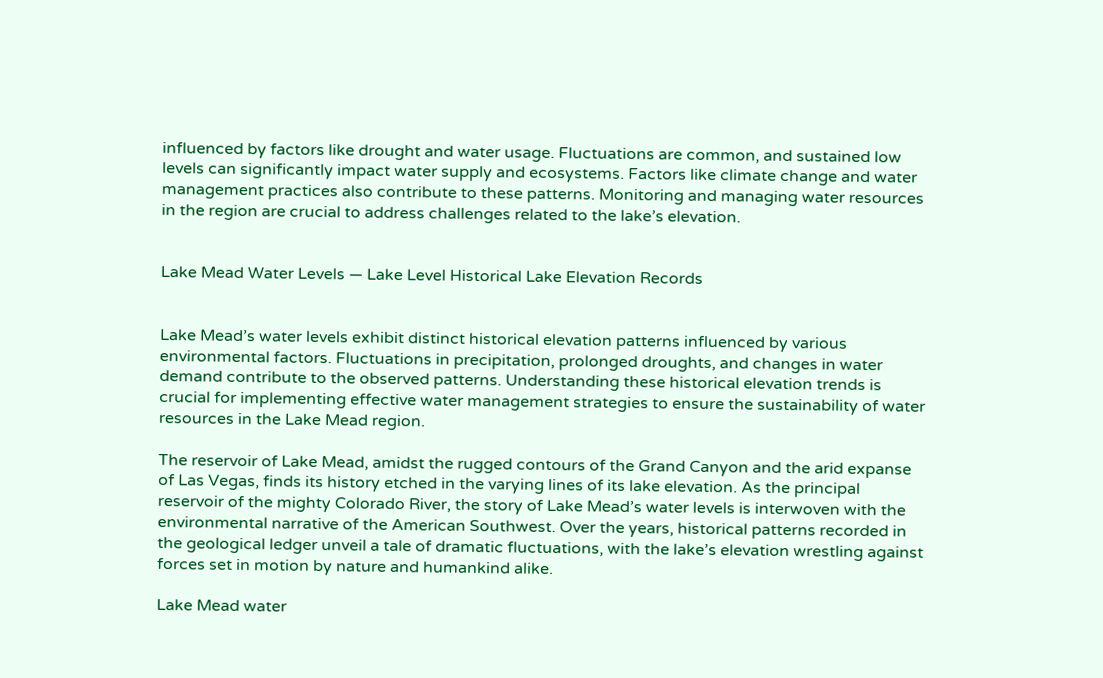influenced by factors like drought and water usage. Fluctuations are common, and sustained low levels can significantly impact water supply and ecosystems. Factors like climate change and water management practices also contribute to these patterns. Monitoring and managing water resources in the region are crucial to address challenges related to the lake’s elevation.


Lake Mead Water Levels — Lake Level Historical Lake Elevation Records


Lake Mead’s water levels exhibit distinct historical elevation patterns influenced by various environmental factors. Fluctuations in precipitation, prolonged droughts, and changes in water demand contribute to the observed patterns. Understanding these historical elevation trends is crucial for implementing effective water management strategies to ensure the sustainability of water resources in the Lake Mead region.

The reservoir of Lake Mead, amidst the rugged contours of the Grand Canyon and the arid expanse of Las Vegas, finds its history etched in the varying lines of its lake elevation. As the principal reservoir of the mighty Colorado River, the story of Lake Mead’s water levels is interwoven with the environmental narrative of the American Southwest. Over the years, historical patterns recorded in the geological ledger unveil a tale of dramatic fluctuations, with the lake’s elevation wrestling against forces set in motion by nature and humankind alike.

Lake Mead water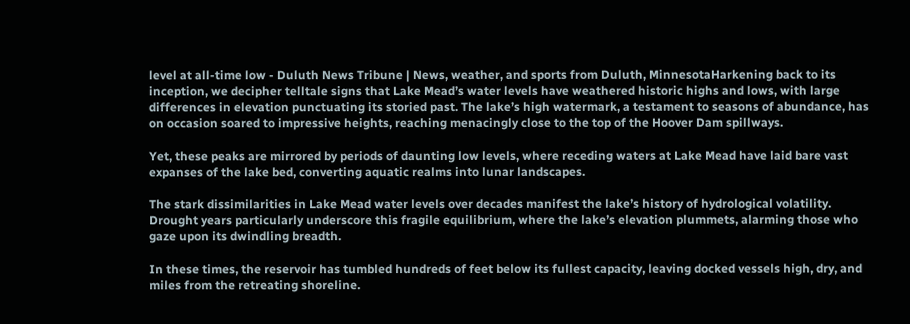level at all-time low - Duluth News Tribune | News, weather, and sports from Duluth, MinnesotaHarkening back to its inception, we decipher telltale signs that Lake Mead’s water levels have weathered historic highs and lows, with large differences in elevation punctuating its storied past. The lake’s high watermark, a testament to seasons of abundance, has on occasion soared to impressive heights, reaching menacingly close to the top of the Hoover Dam spillways.

Yet, these peaks are mirrored by periods of daunting low levels, where receding waters at Lake Mead have laid bare vast expanses of the lake bed, converting aquatic realms into lunar landscapes.

The stark dissimilarities in Lake Mead water levels over decades manifest the lake’s history of hydrological volatility. Drought years particularly underscore this fragile equilibrium, where the lake’s elevation plummets, alarming those who gaze upon its dwindling breadth.

In these times, the reservoir has tumbled hundreds of feet below its fullest capacity, leaving docked vessels high, dry, and miles from the retreating shoreline.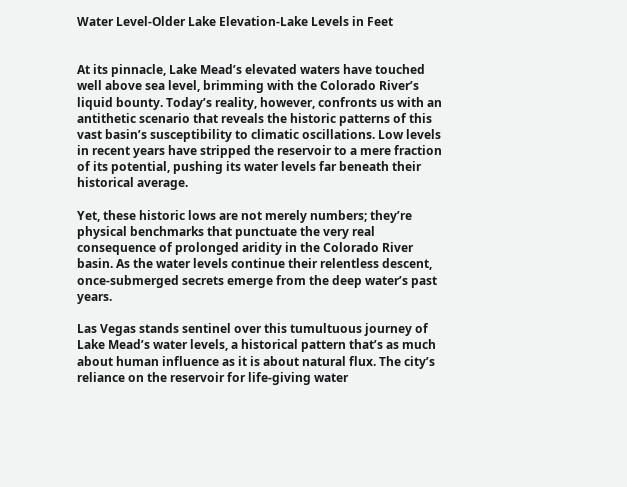Water Level-Older Lake Elevation-Lake Levels in Feet


At its pinnacle, Lake Mead’s elevated waters have touched well above sea level, brimming with the Colorado River’s liquid bounty. Today’s reality, however, confronts us with an antithetic scenario that reveals the historic patterns of this vast basin’s susceptibility to climatic oscillations. Low levels in recent years have stripped the reservoir to a mere fraction of its potential, pushing its water levels far beneath their historical average.

Yet, these historic lows are not merely numbers; they’re physical benchmarks that punctuate the very real consequence of prolonged aridity in the Colorado River basin. As the water levels continue their relentless descent, once-submerged secrets emerge from the deep water’s past years.

Las Vegas stands sentinel over this tumultuous journey of Lake Mead’s water levels, a historical pattern that’s as much about human influence as it is about natural flux. The city’s reliance on the reservoir for life-giving water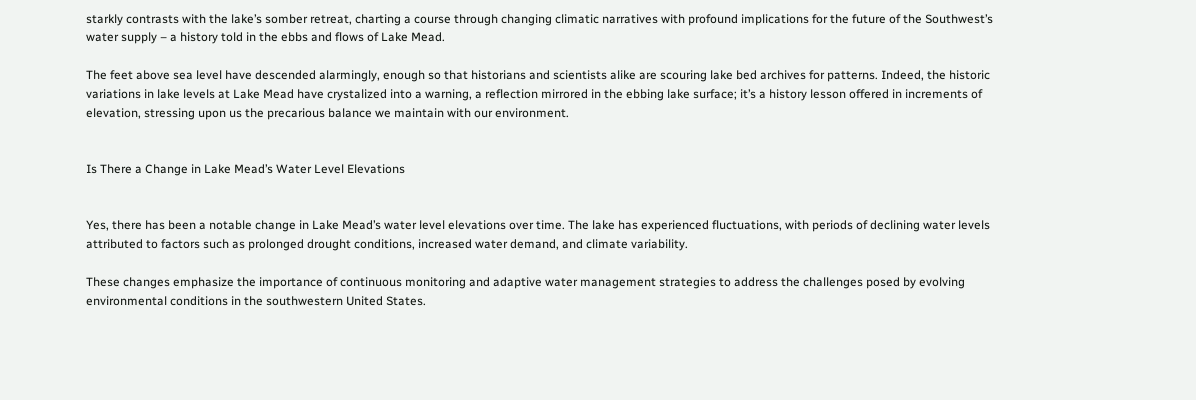starkly contrasts with the lake’s somber retreat, charting a course through changing climatic narratives with profound implications for the future of the Southwest’s water supply – a history told in the ebbs and flows of Lake Mead.

The feet above sea level have descended alarmingly, enough so that historians and scientists alike are scouring lake bed archives for patterns. Indeed, the historic variations in lake levels at Lake Mead have crystalized into a warning, a reflection mirrored in the ebbing lake surface; it’s a history lesson offered in increments of elevation, stressing upon us the precarious balance we maintain with our environment.


Is There a Change in Lake Mead’s Water Level Elevations


Yes, there has been a notable change in Lake Mead’s water level elevations over time. The lake has experienced fluctuations, with periods of declining water levels attributed to factors such as prolonged drought conditions, increased water demand, and climate variability.

These changes emphasize the importance of continuous monitoring and adaptive water management strategies to address the challenges posed by evolving environmental conditions in the southwestern United States.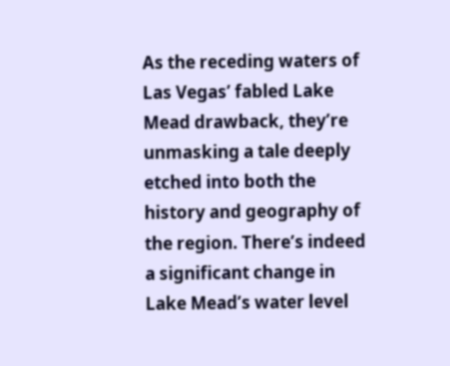As the receding waters of Las Vegas’ fabled Lake Mead drawback, they’re unmasking a tale deeply etched into both the history and geography of the region. There’s indeed a significant change in Lake Mead’s water level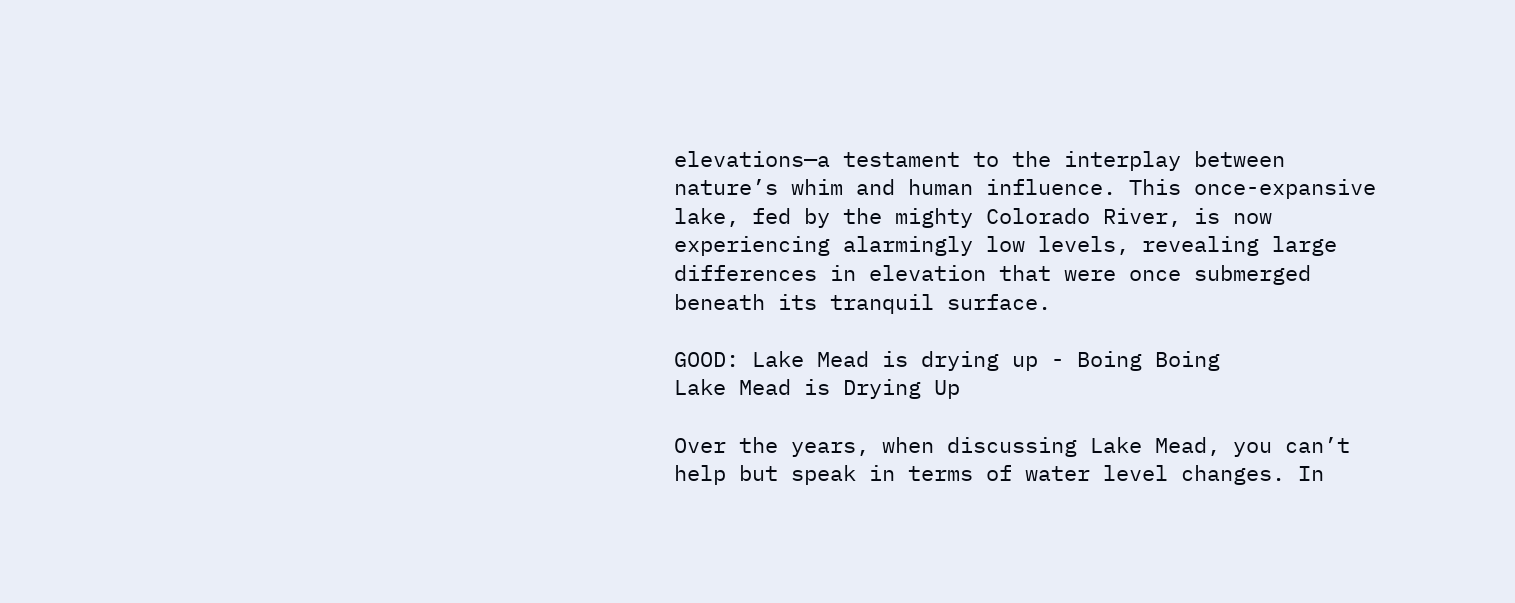elevations—a testament to the interplay between nature’s whim and human influence. This once-expansive lake, fed by the mighty Colorado River, is now experiencing alarmingly low levels, revealing large differences in elevation that were once submerged beneath its tranquil surface.

GOOD: Lake Mead is drying up - Boing Boing
Lake Mead is Drying Up

Over the years, when discussing Lake Mead, you can’t help but speak in terms of water level changes. In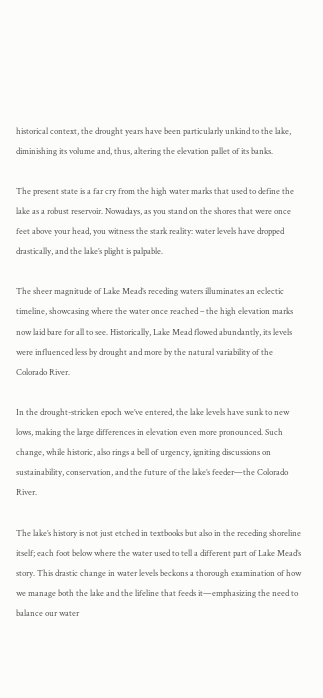historical context, the drought years have been particularly unkind to the lake, diminishing its volume and, thus, altering the elevation pallet of its banks.

The present state is a far cry from the high water marks that used to define the lake as a robust reservoir. Nowadays, as you stand on the shores that were once feet above your head, you witness the stark reality: water levels have dropped drastically, and the lake’s plight is palpable.

The sheer magnitude of Lake Mead’s receding waters illuminates an eclectic timeline, showcasing where the water once reached – the high elevation marks now laid bare for all to see. Historically, Lake Mead flowed abundantly, its levels were influenced less by drought and more by the natural variability of the Colorado River.

In the drought-stricken epoch we’ve entered, the lake levels have sunk to new lows, making the large differences in elevation even more pronounced. Such change, while historic, also rings a bell of urgency, igniting discussions on sustainability, conservation, and the future of the lake’s feeder—the Colorado River.

The lake’s history is not just etched in textbooks but also in the receding shoreline itself; each foot below where the water used to tell a different part of Lake Mead’s story. This drastic change in water levels beckons a thorough examination of how we manage both the lake and the lifeline that feeds it—emphasizing the need to balance our water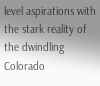level aspirations with the stark reality of the dwindling Colorado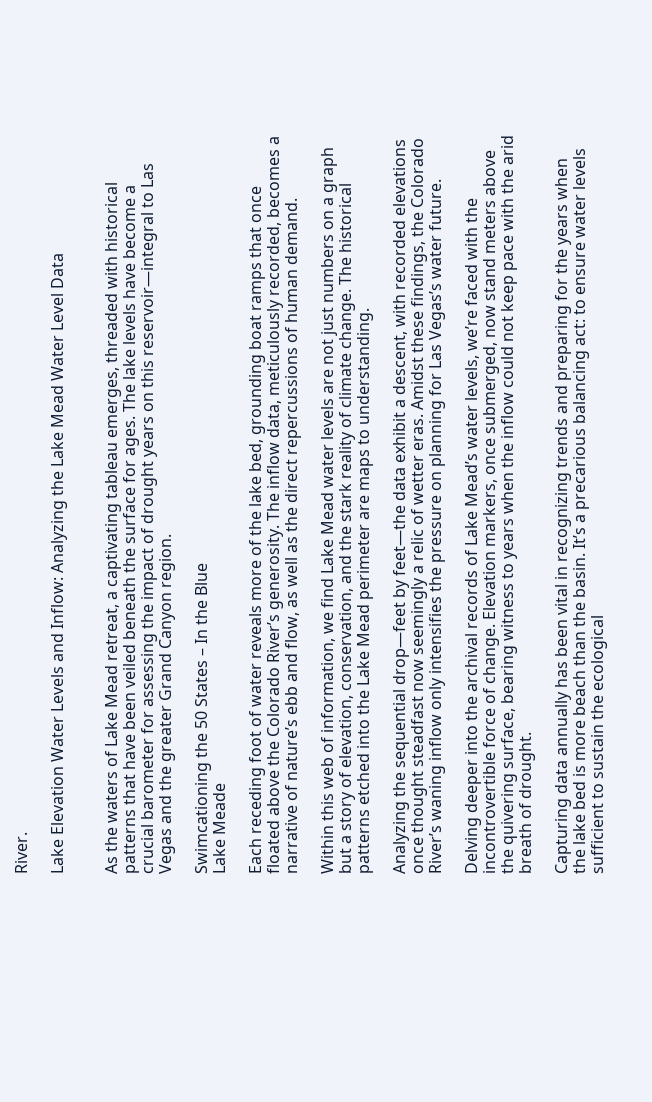River.

Lake Elevation Water Levels and Inflow: Analyzing the Lake Mead Water Level Data


As the waters of Lake Mead retreat, a captivating tableau emerges, threaded with historical patterns that have been veiled beneath the surface for ages. The lake levels have become a crucial barometer for assessing the impact of drought years on this reservoir—integral to Las Vegas and the greater Grand Canyon region.

Swimcationing the 50 States – In the Blue
Lake Meade

Each receding foot of water reveals more of the lake bed, grounding boat ramps that once floated above the Colorado River’s generosity. The inflow data, meticulously recorded, becomes a narrative of nature’s ebb and flow, as well as the direct repercussions of human demand.

Within this web of information, we find Lake Mead water levels are not just numbers on a graph but a story of elevation, conservation, and the stark reality of climate change. The historical patterns etched into the Lake Mead perimeter are maps to understanding.

Analyzing the sequential drop—feet by feet—the data exhibit a descent, with recorded elevations once thought steadfast now seemingly a relic of wetter eras. Amidst these findings, the Colorado River’s waning inflow only intensifies the pressure on planning for Las Vegas’s water future.

Delving deeper into the archival records of Lake Mead’s water levels, we’re faced with the incontrovertible force of change. Elevation markers, once submerged, now stand meters above the quivering surface, bearing witness to years when the inflow could not keep pace with the arid breath of drought.

Capturing data annually has been vital in recognizing trends and preparing for the years when the lake bed is more beach than the basin. It’s a precarious balancing act: to ensure water levels sufficient to sustain the ecological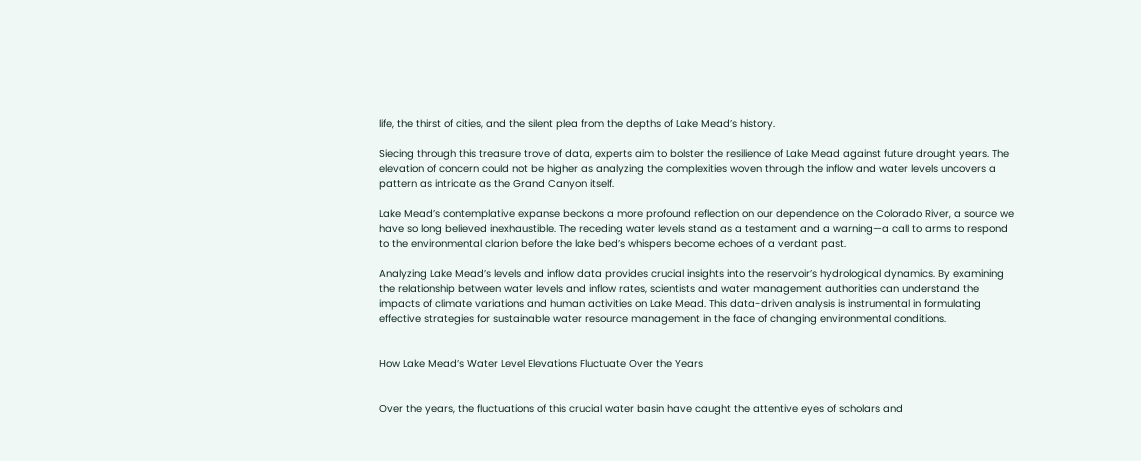life, the thirst of cities, and the silent plea from the depths of Lake Mead’s history.

Siecing through this treasure trove of data, experts aim to bolster the resilience of Lake Mead against future drought years. The elevation of concern could not be higher as analyzing the complexities woven through the inflow and water levels uncovers a pattern as intricate as the Grand Canyon itself.

Lake Mead’s contemplative expanse beckons a more profound reflection on our dependence on the Colorado River, a source we have so long believed inexhaustible. The receding water levels stand as a testament and a warning—a call to arms to respond to the environmental clarion before the lake bed’s whispers become echoes of a verdant past.

Analyzing Lake Mead’s levels and inflow data provides crucial insights into the reservoir’s hydrological dynamics. By examining the relationship between water levels and inflow rates, scientists and water management authorities can understand the impacts of climate variations and human activities on Lake Mead. This data-driven analysis is instrumental in formulating effective strategies for sustainable water resource management in the face of changing environmental conditions.


How Lake Mead’s Water Level Elevations Fluctuate Over the Years


Over the years, the fluctuations of this crucial water basin have caught the attentive eyes of scholars and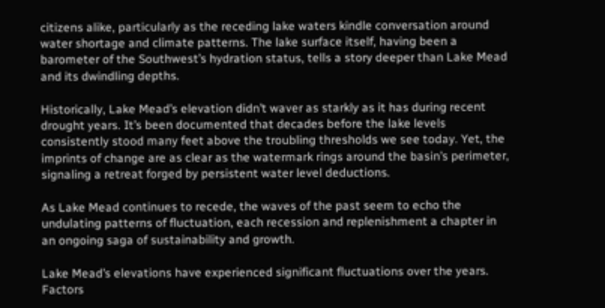citizens alike, particularly as the receding lake waters kindle conversation around water shortage and climate patterns. The lake surface itself, having been a barometer of the Southwest’s hydration status, tells a story deeper than Lake Mead and its dwindling depths.

Historically, Lake Mead’s elevation didn’t waver as starkly as it has during recent drought years. It’s been documented that decades before the lake levels consistently stood many feet above the troubling thresholds we see today. Yet, the imprints of change are as clear as the watermark rings around the basin’s perimeter, signaling a retreat forged by persistent water level deductions.

As Lake Mead continues to recede, the waves of the past seem to echo the undulating patterns of fluctuation, each recession and replenishment a chapter in an ongoing saga of sustainability and growth.

Lake Mead’s elevations have experienced significant fluctuations over the years. Factors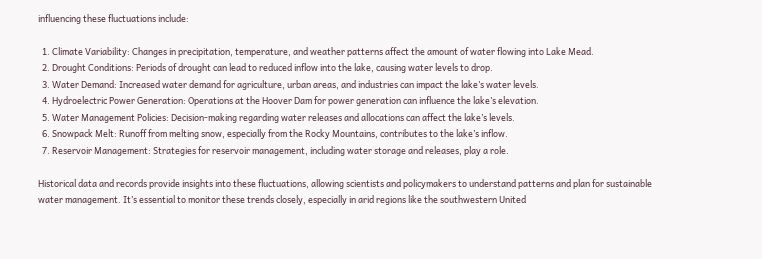influencing these fluctuations include:

  1. Climate Variability: Changes in precipitation, temperature, and weather patterns affect the amount of water flowing into Lake Mead.
  2. Drought Conditions: Periods of drought can lead to reduced inflow into the lake, causing water levels to drop.
  3. Water Demand: Increased water demand for agriculture, urban areas, and industries can impact the lake’s water levels.
  4. Hydroelectric Power Generation: Operations at the Hoover Dam for power generation can influence the lake’s elevation.
  5. Water Management Policies: Decision-making regarding water releases and allocations can affect the lake’s levels.
  6. Snowpack Melt: Runoff from melting snow, especially from the Rocky Mountains, contributes to the lake’s inflow.
  7. Reservoir Management: Strategies for reservoir management, including water storage and releases, play a role.

Historical data and records provide insights into these fluctuations, allowing scientists and policymakers to understand patterns and plan for sustainable water management. It’s essential to monitor these trends closely, especially in arid regions like the southwestern United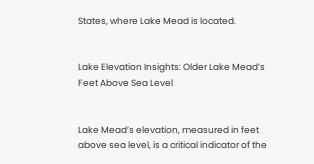States, where Lake Mead is located.


Lake Elevation Insights: Older Lake Mead’s Feet Above Sea Level


Lake Mead’s elevation, measured in feet above sea level, is a critical indicator of the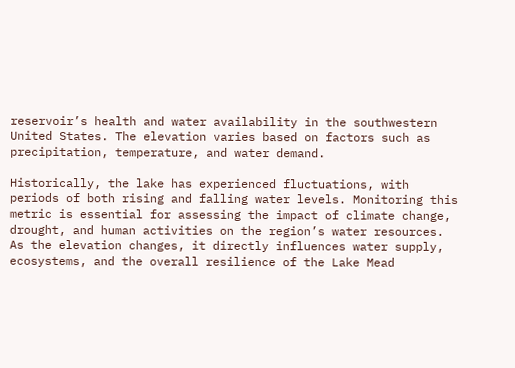reservoir’s health and water availability in the southwestern United States. The elevation varies based on factors such as precipitation, temperature, and water demand.

Historically, the lake has experienced fluctuations, with periods of both rising and falling water levels. Monitoring this metric is essential for assessing the impact of climate change, drought, and human activities on the region’s water resources. As the elevation changes, it directly influences water supply, ecosystems, and the overall resilience of the Lake Mead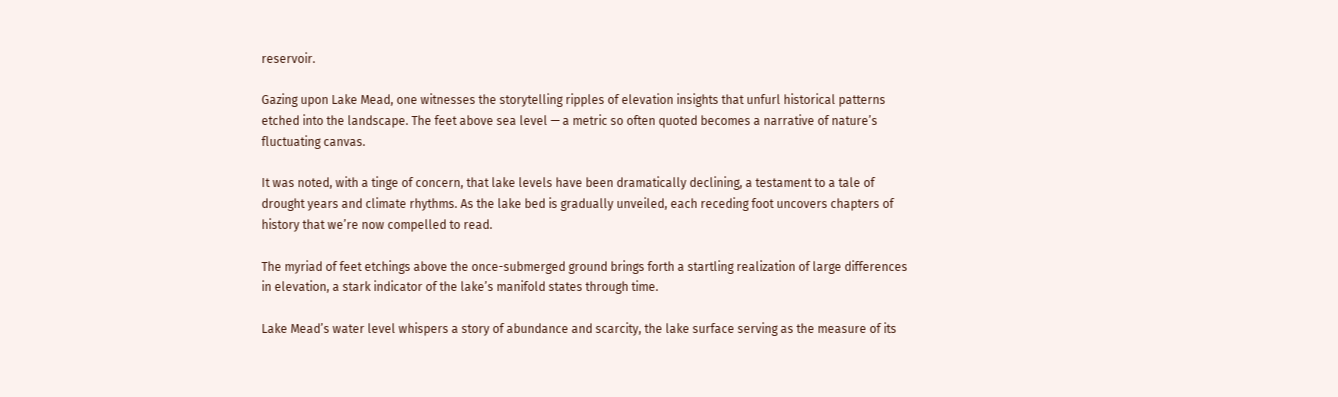reservoir.

Gazing upon Lake Mead, one witnesses the storytelling ripples of elevation insights that unfurl historical patterns etched into the landscape. The feet above sea level — a metric so often quoted becomes a narrative of nature’s fluctuating canvas.

It was noted, with a tinge of concern, that lake levels have been dramatically declining, a testament to a tale of drought years and climate rhythms. As the lake bed is gradually unveiled, each receding foot uncovers chapters of history that we’re now compelled to read.

The myriad of feet etchings above the once-submerged ground brings forth a startling realization of large differences in elevation, a stark indicator of the lake’s manifold states through time.

Lake Mead’s water level whispers a story of abundance and scarcity, the lake surface serving as the measure of its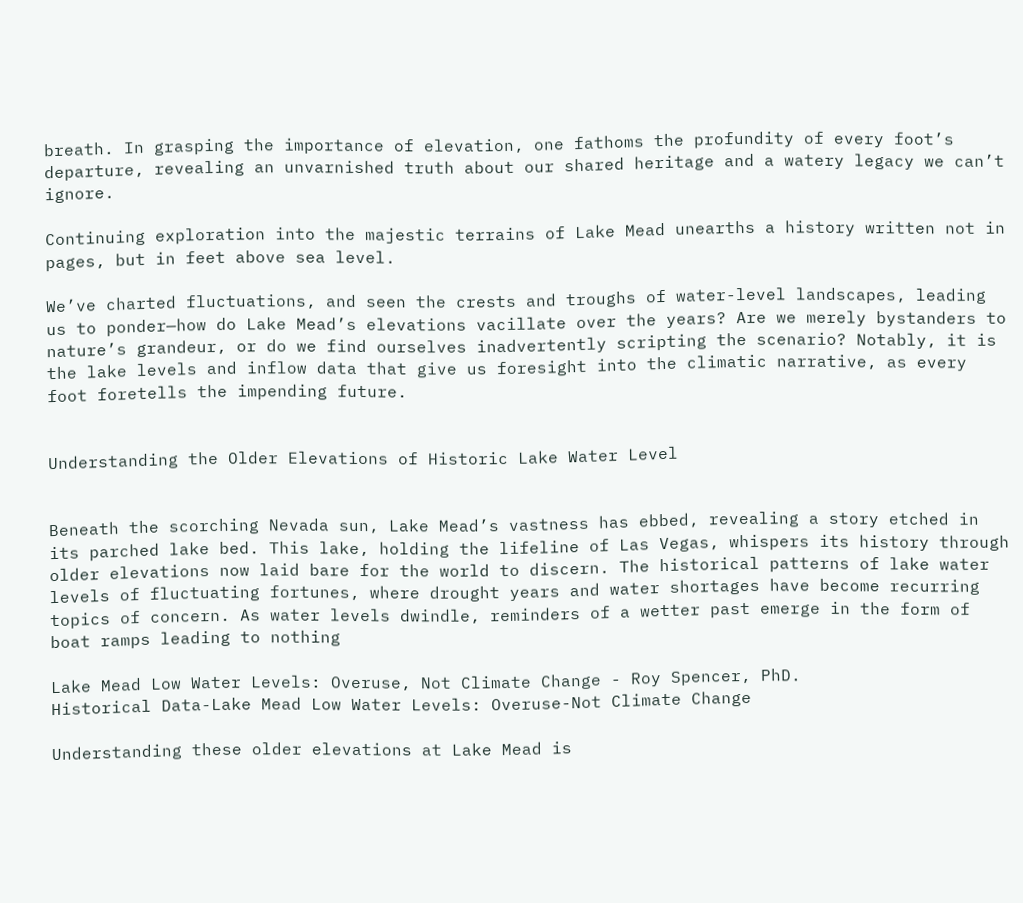breath. In grasping the importance of elevation, one fathoms the profundity of every foot’s departure, revealing an unvarnished truth about our shared heritage and a watery legacy we can’t ignore.

Continuing exploration into the majestic terrains of Lake Mead unearths a history written not in pages, but in feet above sea level.

We’ve charted fluctuations, and seen the crests and troughs of water-level landscapes, leading us to ponder—how do Lake Mead’s elevations vacillate over the years? Are we merely bystanders to nature’s grandeur, or do we find ourselves inadvertently scripting the scenario? Notably, it is the lake levels and inflow data that give us foresight into the climatic narrative, as every foot foretells the impending future.


Understanding the Older Elevations of Historic Lake Water Level


Beneath the scorching Nevada sun, Lake Mead’s vastness has ebbed, revealing a story etched in its parched lake bed. This lake, holding the lifeline of Las Vegas, whispers its history through older elevations now laid bare for the world to discern. The historical patterns of lake water levels of fluctuating fortunes, where drought years and water shortages have become recurring topics of concern. As water levels dwindle, reminders of a wetter past emerge in the form of boat ramps leading to nothing

Lake Mead Low Water Levels: Overuse, Not Climate Change - Roy Spencer, PhD.
Historical Data-Lake Mead Low Water Levels: Overuse-Not Climate Change

Understanding these older elevations at Lake Mead is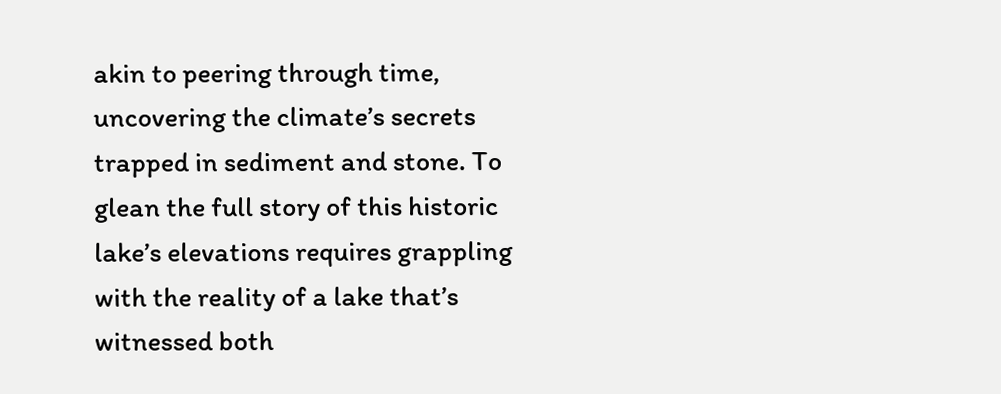akin to peering through time, uncovering the climate’s secrets trapped in sediment and stone. To glean the full story of this historic lake’s elevations requires grappling with the reality of a lake that’s witnessed both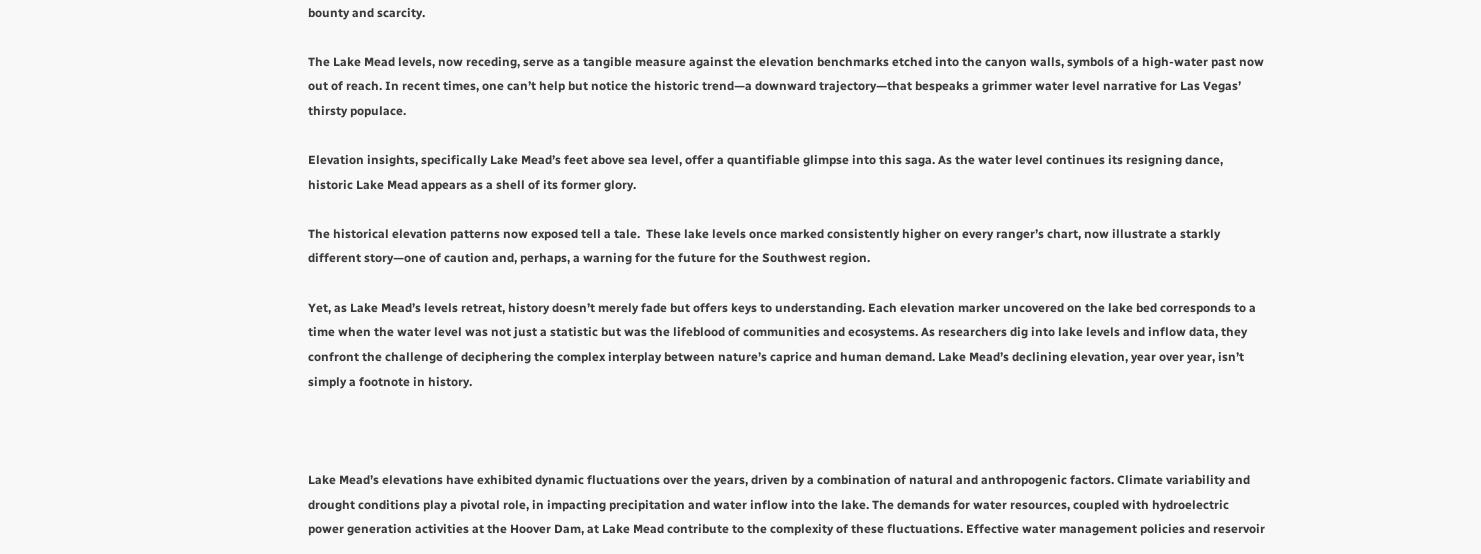bounty and scarcity.

The Lake Mead levels, now receding, serve as a tangible measure against the elevation benchmarks etched into the canyon walls, symbols of a high-water past now out of reach. In recent times, one can’t help but notice the historic trend—a downward trajectory—that bespeaks a grimmer water level narrative for Las Vegas’ thirsty populace.

Elevation insights, specifically Lake Mead’s feet above sea level, offer a quantifiable glimpse into this saga. As the water level continues its resigning dance, historic Lake Mead appears as a shell of its former glory.

The historical elevation patterns now exposed tell a tale.  These lake levels once marked consistently higher on every ranger’s chart, now illustrate a starkly different story—one of caution and, perhaps, a warning for the future for the Southwest region.

Yet, as Lake Mead’s levels retreat, history doesn’t merely fade but offers keys to understanding. Each elevation marker uncovered on the lake bed corresponds to a time when the water level was not just a statistic but was the lifeblood of communities and ecosystems. As researchers dig into lake levels and inflow data, they confront the challenge of deciphering the complex interplay between nature’s caprice and human demand. Lake Mead’s declining elevation, year over year, isn’t simply a footnote in history.



Lake Mead’s elevations have exhibited dynamic fluctuations over the years, driven by a combination of natural and anthropogenic factors. Climate variability and drought conditions play a pivotal role, in impacting precipitation and water inflow into the lake. The demands for water resources, coupled with hydroelectric power generation activities at the Hoover Dam, at Lake Mead contribute to the complexity of these fluctuations. Effective water management policies and reservoir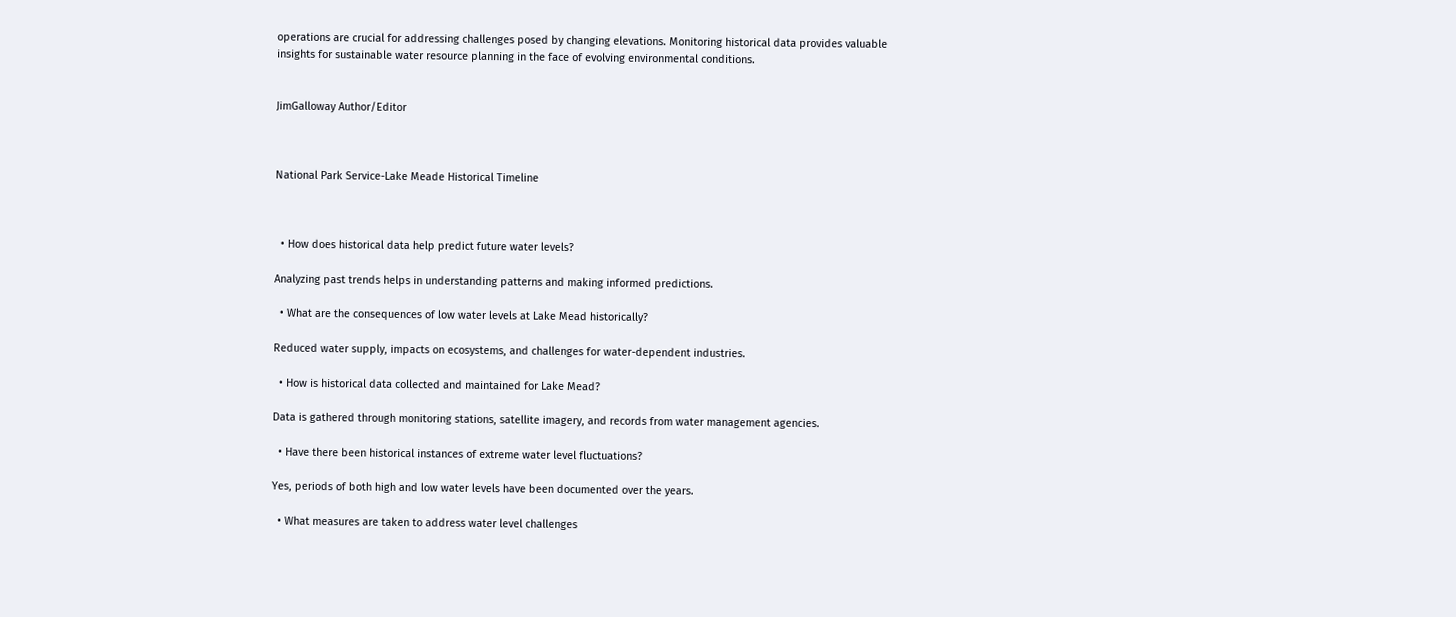operations are crucial for addressing challenges posed by changing elevations. Monitoring historical data provides valuable insights for sustainable water resource planning in the face of evolving environmental conditions.


JimGalloway Author/Editor



National Park Service-Lake Meade Historical Timeline



  • How does historical data help predict future water levels?

Analyzing past trends helps in understanding patterns and making informed predictions.

  • What are the consequences of low water levels at Lake Mead historically?

Reduced water supply, impacts on ecosystems, and challenges for water-dependent industries.

  • How is historical data collected and maintained for Lake Mead?

Data is gathered through monitoring stations, satellite imagery, and records from water management agencies.

  • Have there been historical instances of extreme water level fluctuations?

Yes, periods of both high and low water levels have been documented over the years.

  • What measures are taken to address water level challenges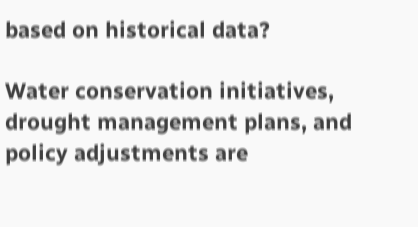based on historical data?

Water conservation initiatives, drought management plans, and policy adjustments are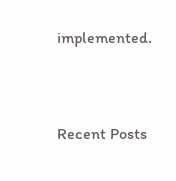implemented.



Recent Posts